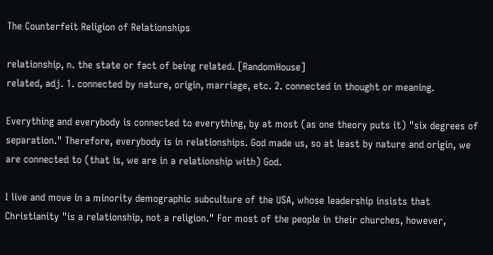The Counterfeit Religion of Relationships

relationship, n. the state or fact of being related. [RandomHouse]
related, adj. 1. connected by nature, origin, marriage, etc. 2. connected in thought or meaning.

Everything and everybody is connected to everything, by at most (as one theory puts it) "six degrees of separation." Therefore, everybody is in relationships. God made us, so at least by nature and origin, we are connected to (that is, we are in a relationship with) God.

I live and move in a minority demographic subculture of the USA, whose leadership insists that Christianity "is a relationship, not a religion." For most of the people in their churches, however,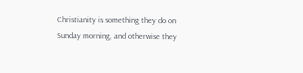Christianity is something they do on Sunday morning, and otherwise they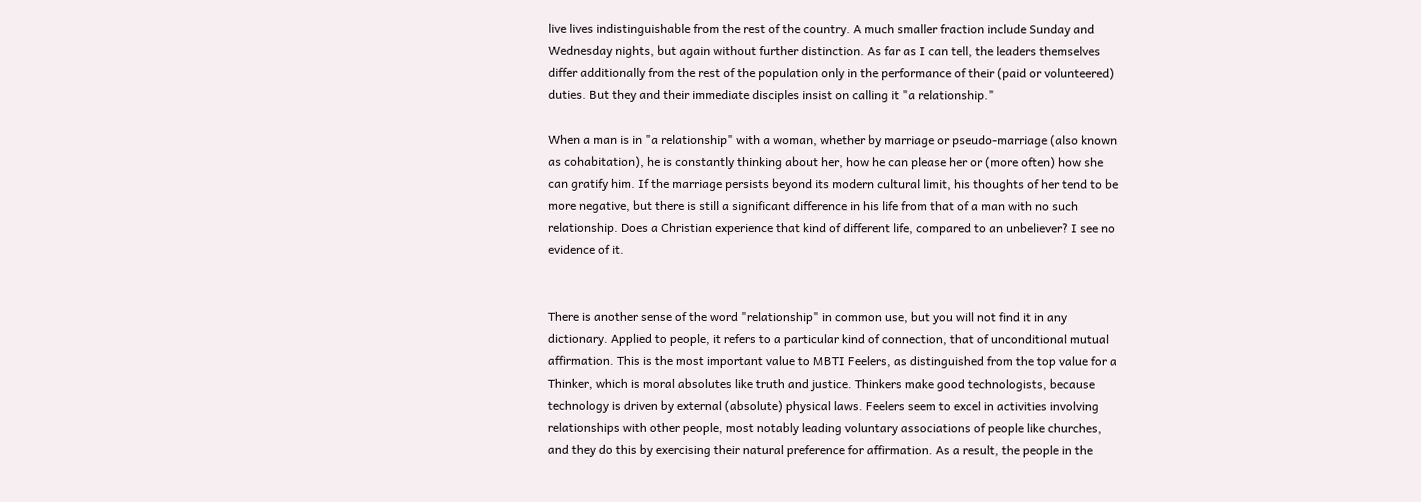live lives indistinguishable from the rest of the country. A much smaller fraction include Sunday and Wednesday nights, but again without further distinction. As far as I can tell, the leaders themselves differ additionally from the rest of the population only in the performance of their (paid or volunteered) duties. But they and their immediate disciples insist on calling it "a relationship."

When a man is in "a relationship" with a woman, whether by marriage or pseudo-marriage (also known as cohabitation), he is constantly thinking about her, how he can please her or (more often) how she can gratify him. If the marriage persists beyond its modern cultural limit, his thoughts of her tend to be more negative, but there is still a significant difference in his life from that of a man with no such relationship. Does a Christian experience that kind of different life, compared to an unbeliever? I see no evidence of it.


There is another sense of the word "relationship" in common use, but you will not find it in any dictionary. Applied to people, it refers to a particular kind of connection, that of unconditional mutual affirmation. This is the most important value to MBTI Feelers, as distinguished from the top value for a Thinker, which is moral absolutes like truth and justice. Thinkers make good technologists, because technology is driven by external (absolute) physical laws. Feelers seem to excel in activities involving relationships with other people, most notably leading voluntary associations of people like churches, and they do this by exercising their natural preference for affirmation. As a result, the people in the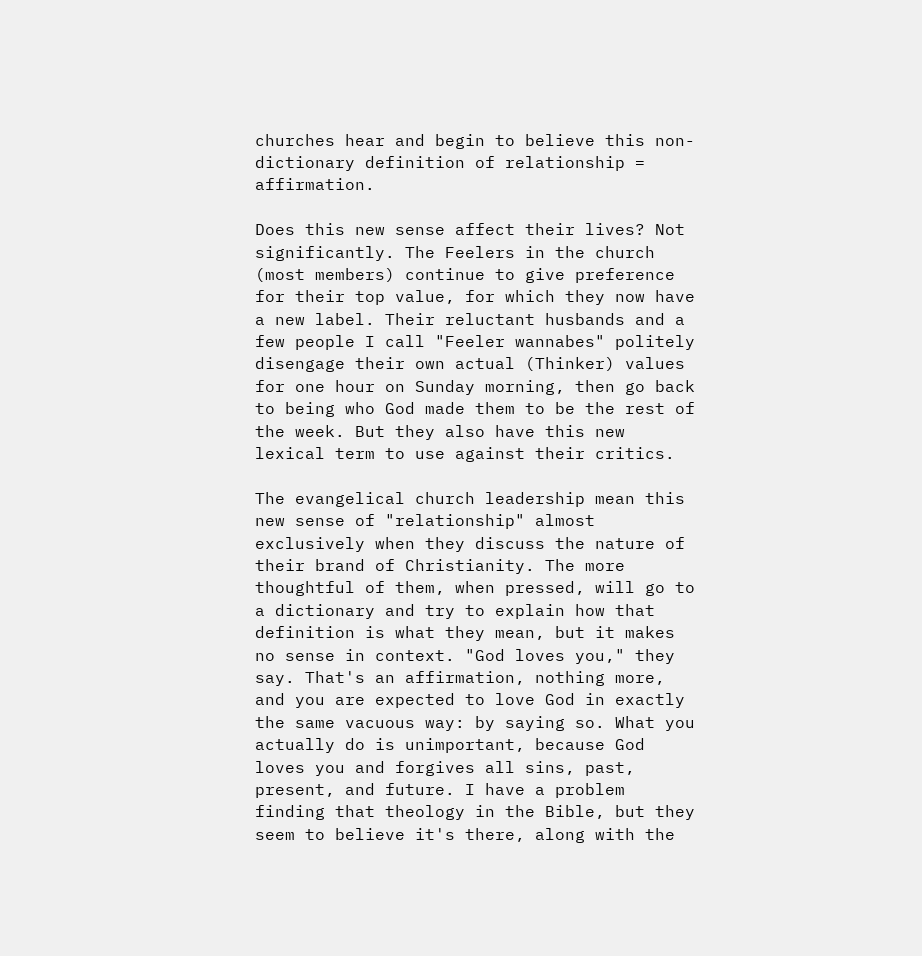churches hear and begin to believe this non-dictionary definition of relationship = affirmation.

Does this new sense affect their lives? Not significantly. The Feelers in the church (most members) continue to give preference for their top value, for which they now have a new label. Their reluctant husbands and a few people I call "Feeler wannabes" politely disengage their own actual (Thinker) values for one hour on Sunday morning, then go back to being who God made them to be the rest of the week. But they also have this new lexical term to use against their critics.

The evangelical church leadership mean this new sense of "relationship" almost exclusively when they discuss the nature of their brand of Christianity. The more thoughtful of them, when pressed, will go to a dictionary and try to explain how that definition is what they mean, but it makes no sense in context. "God loves you," they say. That's an affirmation, nothing more, and you are expected to love God in exactly the same vacuous way: by saying so. What you actually do is unimportant, because God loves you and forgives all sins, past, present, and future. I have a problem finding that theology in the Bible, but they seem to believe it's there, along with the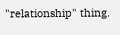"relationship" thing.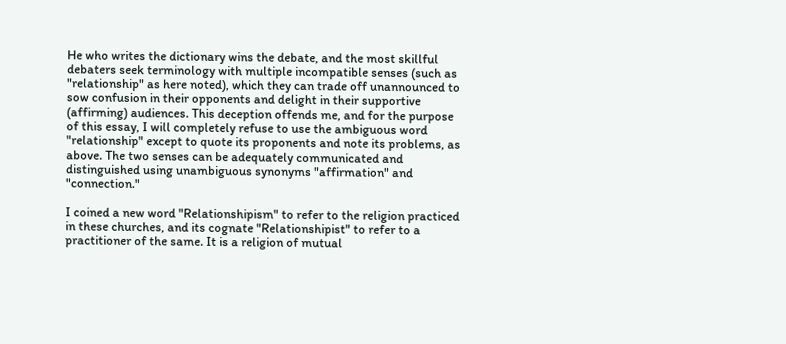He who writes the dictionary wins the debate, and the most skillful debaters seek terminology with multiple incompatible senses (such as "relationship" as here noted), which they can trade off unannounced to sow confusion in their opponents and delight in their supportive (affirming) audiences. This deception offends me, and for the purpose of this essay, I will completely refuse to use the ambiguous word "relationship" except to quote its proponents and note its problems, as above. The two senses can be adequately communicated and distinguished using unambiguous synonyms "affirmation" and "connection."

I coined a new word "Relationshipism" to refer to the religion practiced in these churches, and its cognate "Relationshipist" to refer to a practitioner of the same. It is a religion of mutual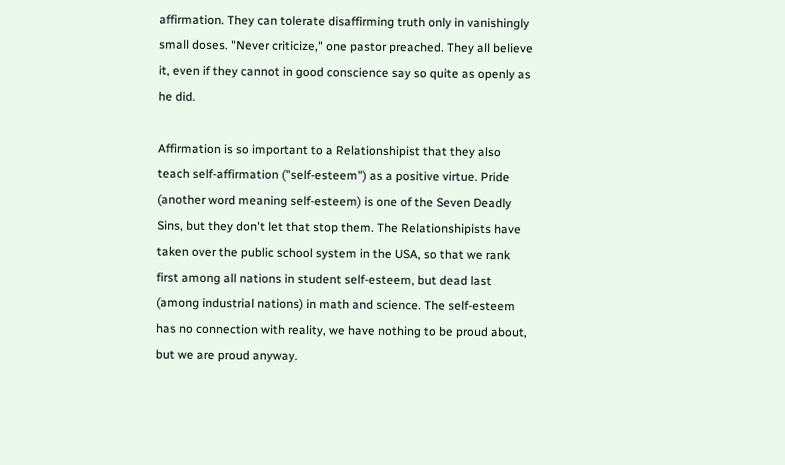affirmation. They can tolerate disaffirming truth only in vanishingly small doses. "Never criticize," one pastor preached. They all believe it, even if they cannot in good conscience say so quite as openly as he did.

Affirmation is so important to a Relationshipist that they also teach self-affirmation ("self-esteem") as a positive virtue. Pride (another word meaning self-esteem) is one of the Seven Deadly Sins, but they don't let that stop them. The Relationshipists have taken over the public school system in the USA, so that we rank first among all nations in student self-esteem, but dead last (among industrial nations) in math and science. The self-esteem has no connection with reality, we have nothing to be proud about, but we are proud anyway.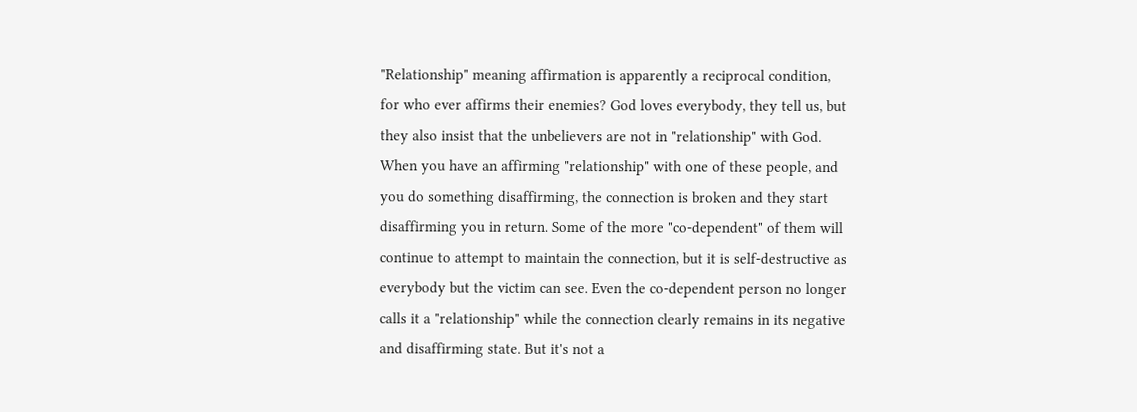"Relationship" meaning affirmation is apparently a reciprocal condition, for who ever affirms their enemies? God loves everybody, they tell us, but they also insist that the unbelievers are not in "relationship" with God. When you have an affirming "relationship" with one of these people, and you do something disaffirming, the connection is broken and they start disaffirming you in return. Some of the more "co-dependent" of them will continue to attempt to maintain the connection, but it is self-destructive as everybody but the victim can see. Even the co-dependent person no longer calls it a "relationship" while the connection clearly remains in its negative and disaffirming state. But it's not a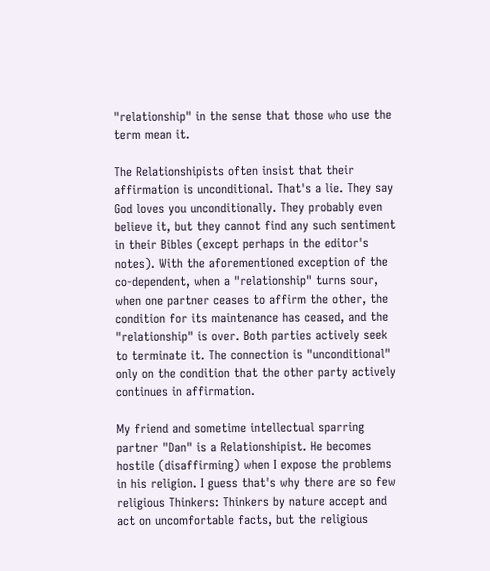"relationship" in the sense that those who use the term mean it.

The Relationshipists often insist that their affirmation is unconditional. That's a lie. They say God loves you unconditionally. They probably even believe it, but they cannot find any such sentiment in their Bibles (except perhaps in the editor's notes). With the aforementioned exception of the co-dependent, when a "relationship" turns sour, when one partner ceases to affirm the other, the condition for its maintenance has ceased, and the "relationship" is over. Both parties actively seek to terminate it. The connection is "unconditional" only on the condition that the other party actively continues in affirmation.

My friend and sometime intellectual sparring partner "Dan" is a Relationshipist. He becomes hostile (disaffirming) when I expose the problems in his religion. I guess that's why there are so few religious Thinkers: Thinkers by nature accept and act on uncomfortable facts, but the religious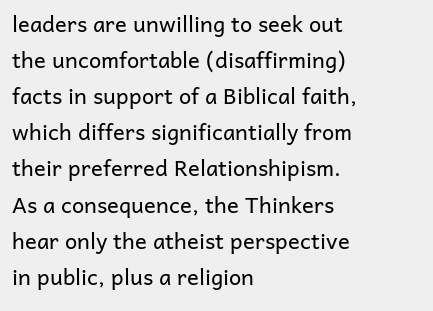leaders are unwilling to seek out the uncomfortable (disaffirming) facts in support of a Biblical faith, which differs significantially from their preferred Relationshipism. As a consequence, the Thinkers hear only the atheist perspective in public, plus a religion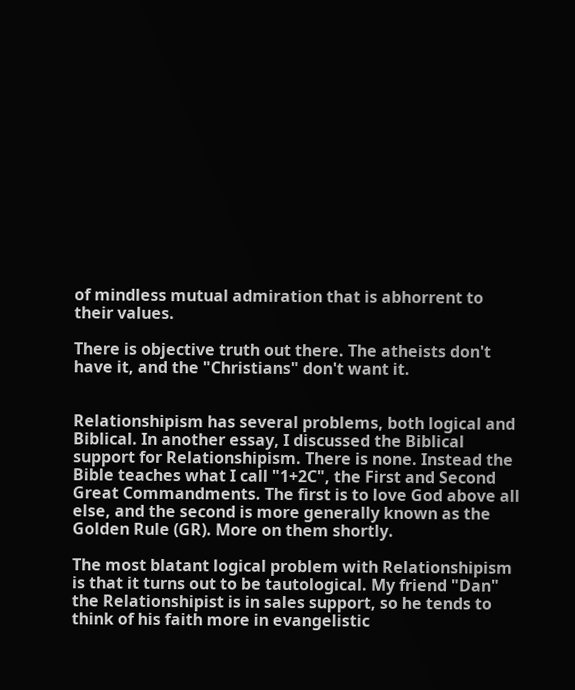of mindless mutual admiration that is abhorrent to their values.

There is objective truth out there. The atheists don't have it, and the "Christians" don't want it.


Relationshipism has several problems, both logical and Biblical. In another essay, I discussed the Biblical support for Relationshipism. There is none. Instead the Bible teaches what I call "1+2C", the First and Second Great Commandments. The first is to love God above all else, and the second is more generally known as the Golden Rule (GR). More on them shortly.

The most blatant logical problem with Relationshipism is that it turns out to be tautological. My friend "Dan" the Relationshipist is in sales support, so he tends to think of his faith more in evangelistic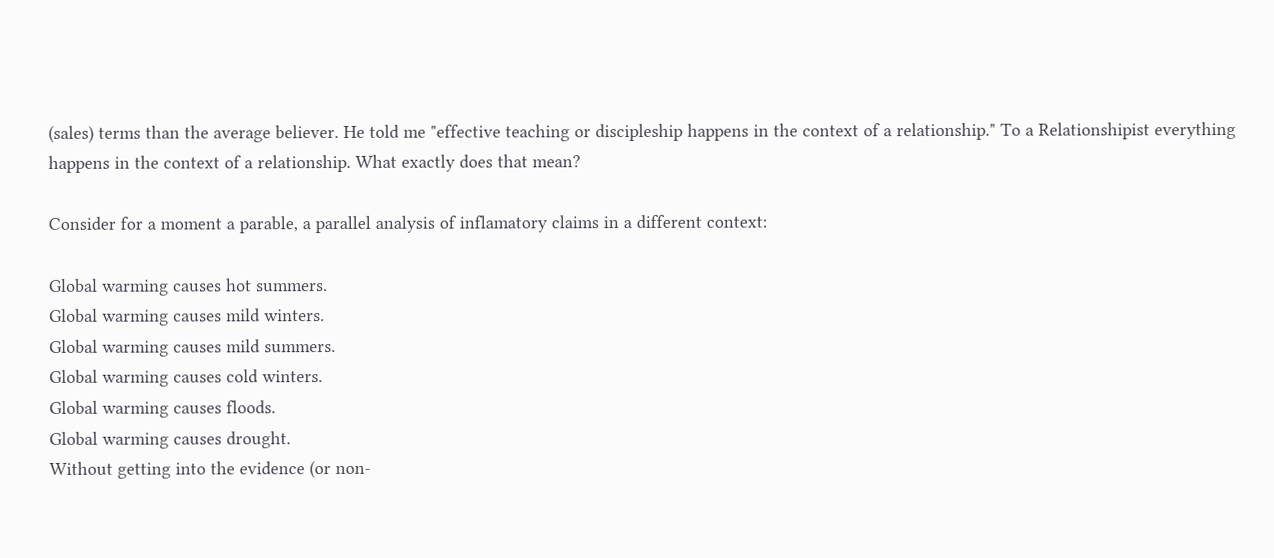(sales) terms than the average believer. He told me "effective teaching or discipleship happens in the context of a relationship." To a Relationshipist everything happens in the context of a relationship. What exactly does that mean?

Consider for a moment a parable, a parallel analysis of inflamatory claims in a different context:

Global warming causes hot summers.
Global warming causes mild winters.
Global warming causes mild summers.
Global warming causes cold winters.
Global warming causes floods.
Global warming causes drought.
Without getting into the evidence (or non-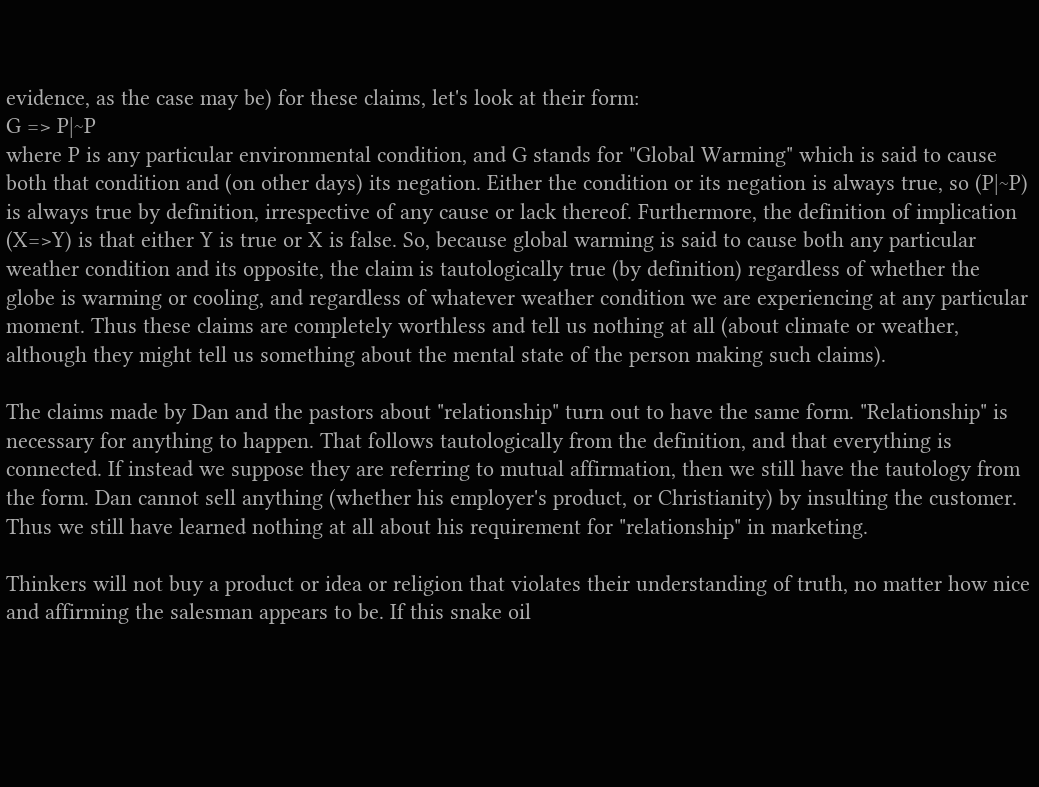evidence, as the case may be) for these claims, let's look at their form:
G => P|~P
where P is any particular environmental condition, and G stands for "Global Warming" which is said to cause both that condition and (on other days) its negation. Either the condition or its negation is always true, so (P|~P) is always true by definition, irrespective of any cause or lack thereof. Furthermore, the definition of implication (X=>Y) is that either Y is true or X is false. So, because global warming is said to cause both any particular weather condition and its opposite, the claim is tautologically true (by definition) regardless of whether the globe is warming or cooling, and regardless of whatever weather condition we are experiencing at any particular moment. Thus these claims are completely worthless and tell us nothing at all (about climate or weather, although they might tell us something about the mental state of the person making such claims).

The claims made by Dan and the pastors about "relationship" turn out to have the same form. "Relationship" is necessary for anything to happen. That follows tautologically from the definition, and that everything is connected. If instead we suppose they are referring to mutual affirmation, then we still have the tautology from the form. Dan cannot sell anything (whether his employer's product, or Christianity) by insulting the customer. Thus we still have learned nothing at all about his requirement for "relationship" in marketing.

Thinkers will not buy a product or idea or religion that violates their understanding of truth, no matter how nice and affirming the salesman appears to be. If this snake oil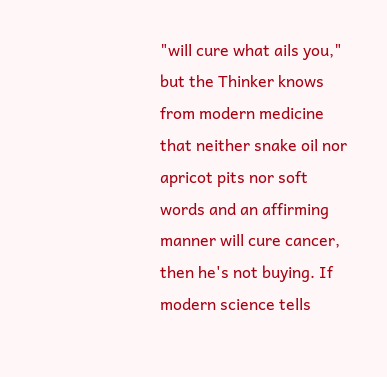"will cure what ails you," but the Thinker knows from modern medicine that neither snake oil nor apricot pits nor soft words and an affirming manner will cure cancer, then he's not buying. If modern science tells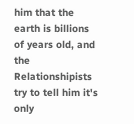him that the earth is billions of years old, and the Relationshipists try to tell him it's only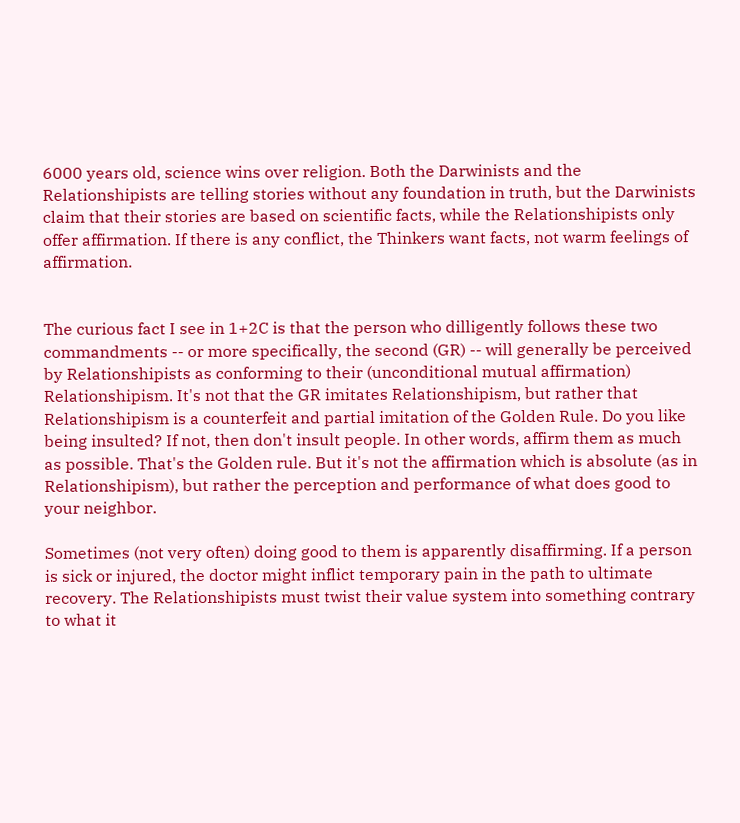6000 years old, science wins over religion. Both the Darwinists and the Relationshipists are telling stories without any foundation in truth, but the Darwinists claim that their stories are based on scientific facts, while the Relationshipists only offer affirmation. If there is any conflict, the Thinkers want facts, not warm feelings of affirmation.


The curious fact I see in 1+2C is that the person who dilligently follows these two commandments -- or more specifically, the second (GR) -- will generally be perceived by Relationshipists as conforming to their (unconditional mutual affirmation) Relationshipism. It's not that the GR imitates Relationshipism, but rather that Relationshipism is a counterfeit and partial imitation of the Golden Rule. Do you like being insulted? If not, then don't insult people. In other words, affirm them as much as possible. That's the Golden rule. But it's not the affirmation which is absolute (as in Relationshipism), but rather the perception and performance of what does good to your neighbor.

Sometimes (not very often) doing good to them is apparently disaffirming. If a person is sick or injured, the doctor might inflict temporary pain in the path to ultimate recovery. The Relationshipists must twist their value system into something contrary to what it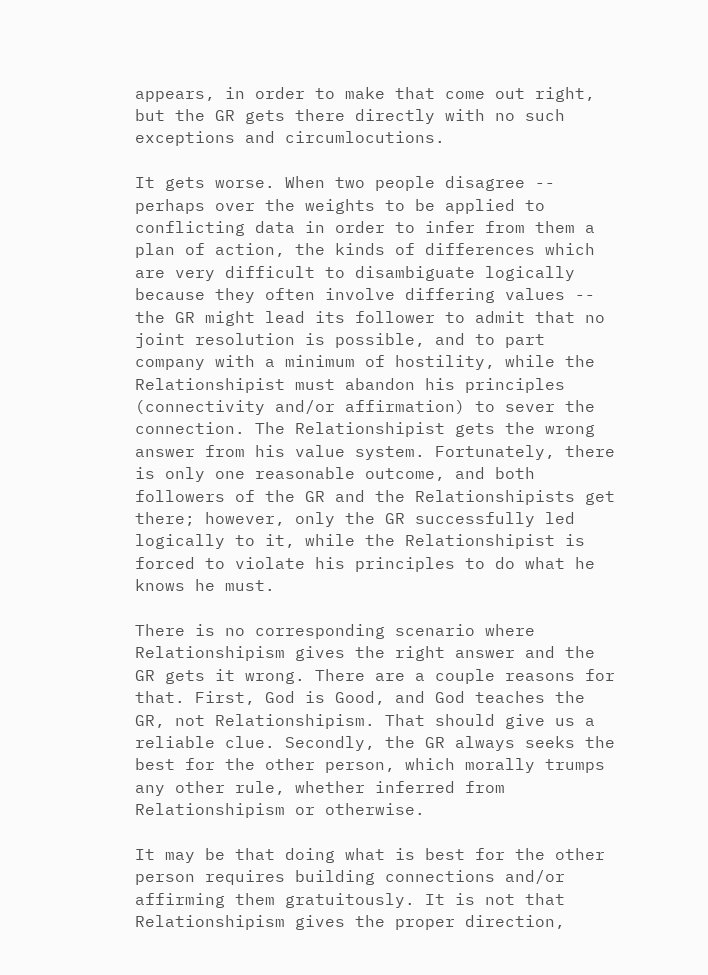appears, in order to make that come out right, but the GR gets there directly with no such exceptions and circumlocutions.

It gets worse. When two people disagree -- perhaps over the weights to be applied to conflicting data in order to infer from them a plan of action, the kinds of differences which are very difficult to disambiguate logically because they often involve differing values -- the GR might lead its follower to admit that no joint resolution is possible, and to part company with a minimum of hostility, while the Relationshipist must abandon his principles (connectivity and/or affirmation) to sever the connection. The Relationshipist gets the wrong answer from his value system. Fortunately, there is only one reasonable outcome, and both followers of the GR and the Relationshipists get there; however, only the GR successfully led logically to it, while the Relationshipist is forced to violate his principles to do what he knows he must.

There is no corresponding scenario where Relationshipism gives the right answer and the GR gets it wrong. There are a couple reasons for that. First, God is Good, and God teaches the GR, not Relationshipism. That should give us a reliable clue. Secondly, the GR always seeks the best for the other person, which morally trumps any other rule, whether inferred from Relationshipism or otherwise.

It may be that doing what is best for the other person requires building connections and/or affirming them gratuitously. It is not that Relationshipism gives the proper direction,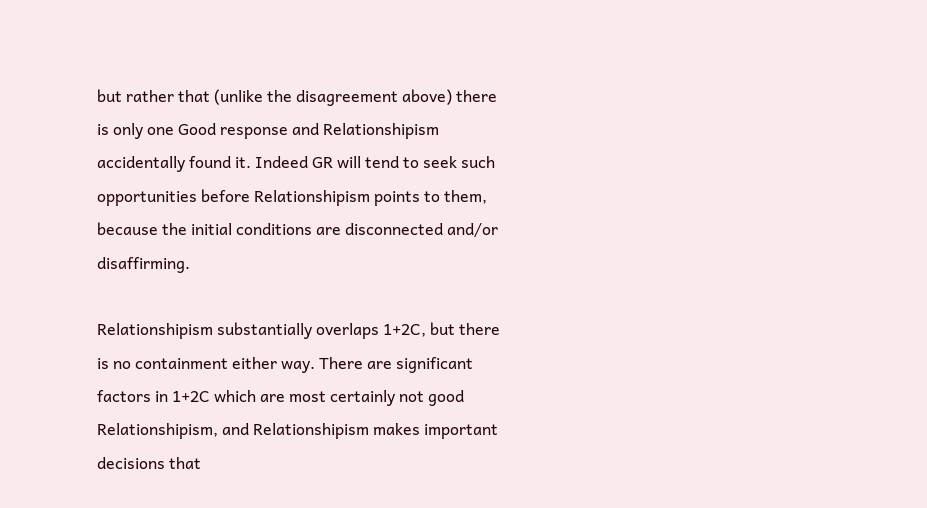but rather that (unlike the disagreement above) there is only one Good response and Relationshipism accidentally found it. Indeed GR will tend to seek such opportunities before Relationshipism points to them, because the initial conditions are disconnected and/or disaffirming.

Relationshipism substantially overlaps 1+2C, but there is no containment either way. There are significant factors in 1+2C which are most certainly not good Relationshipism, and Relationshipism makes important decisions that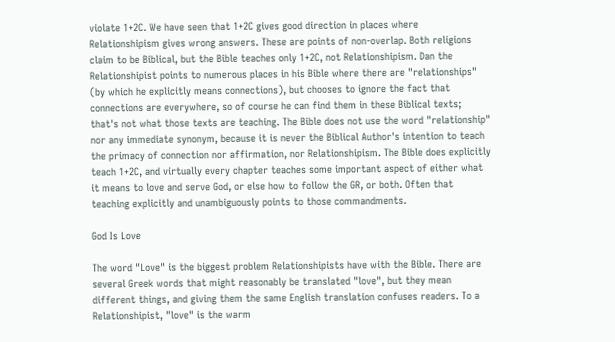violate 1+2C. We have seen that 1+2C gives good direction in places where Relationshipism gives wrong answers. These are points of non-overlap. Both religions claim to be Biblical, but the Bible teaches only 1+2C, not Relationshipism. Dan the Relationshipist points to numerous places in his Bible where there are "relationships" (by which he explicitly means connections), but chooses to ignore the fact that connections are everywhere, so of course he can find them in these Biblical texts; that's not what those texts are teaching. The Bible does not use the word "relationship" nor any immediate synonym, because it is never the Biblical Author's intention to teach the primacy of connection nor affirmation, nor Relationshipism. The Bible does explicitly teach 1+2C, and virtually every chapter teaches some important aspect of either what it means to love and serve God, or else how to follow the GR, or both. Often that teaching explicitly and unambiguously points to those commandments.

God Is Love

The word "Love" is the biggest problem Relationshipists have with the Bible. There are several Greek words that might reasonably be translated "love", but they mean different things, and giving them the same English translation confuses readers. To a Relationshipist, "love" is the warm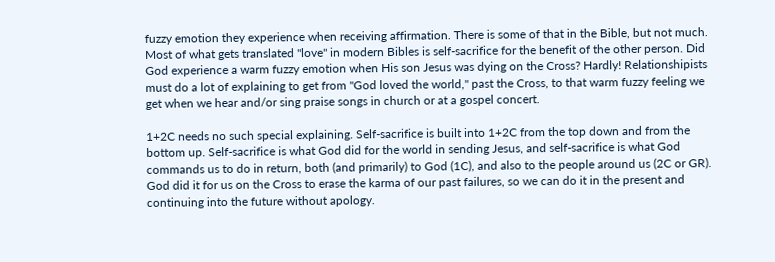fuzzy emotion they experience when receiving affirmation. There is some of that in the Bible, but not much. Most of what gets translated "love" in modern Bibles is self-sacrifice for the benefit of the other person. Did God experience a warm fuzzy emotion when His son Jesus was dying on the Cross? Hardly! Relationshipists must do a lot of explaining to get from "God loved the world," past the Cross, to that warm fuzzy feeling we get when we hear and/or sing praise songs in church or at a gospel concert.

1+2C needs no such special explaining. Self-sacrifice is built into 1+2C from the top down and from the bottom up. Self-sacrifice is what God did for the world in sending Jesus, and self-sacrifice is what God commands us to do in return, both (and primarily) to God (1C), and also to the people around us (2C or GR). God did it for us on the Cross to erase the karma of our past failures, so we can do it in the present and continuing into the future without apology.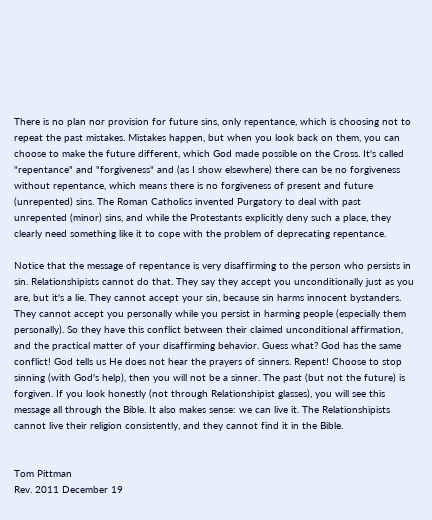There is no plan nor provision for future sins, only repentance, which is choosing not to repeat the past mistakes. Mistakes happen, but when you look back on them, you can choose to make the future different, which God made possible on the Cross. It's called "repentance" and "forgiveness" and (as I show elsewhere) there can be no forgiveness without repentance, which means there is no forgiveness of present and future (unrepented) sins. The Roman Catholics invented Purgatory to deal with past unrepented (minor) sins, and while the Protestants explicitly deny such a place, they clearly need something like it to cope with the problem of deprecating repentance.

Notice that the message of repentance is very disaffirming to the person who persists in sin. Relationshipists cannot do that. They say they accept you unconditionally just as you are, but it's a lie. They cannot accept your sin, because sin harms innocent bystanders. They cannot accept you personally while you persist in harming people (especially them personally). So they have this conflict between their claimed unconditional affirmation, and the practical matter of your disaffirming behavior. Guess what? God has the same conflict! God tells us He does not hear the prayers of sinners. Repent! Choose to stop sinning (with God's help), then you will not be a sinner. The past (but not the future) is forgiven. If you look honestly (not through Relationshipist glasses), you will see this message all through the Bible. It also makes sense: we can live it. The Relationshipists cannot live their religion consistently, and they cannot find it in the Bible.


Tom Pittman
Rev. 2011 December 19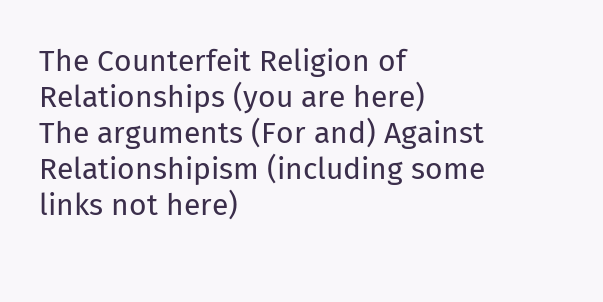The Counterfeit Religion of Relationships (you are here)
The arguments (For and) Against Relationshipism (including some links not here)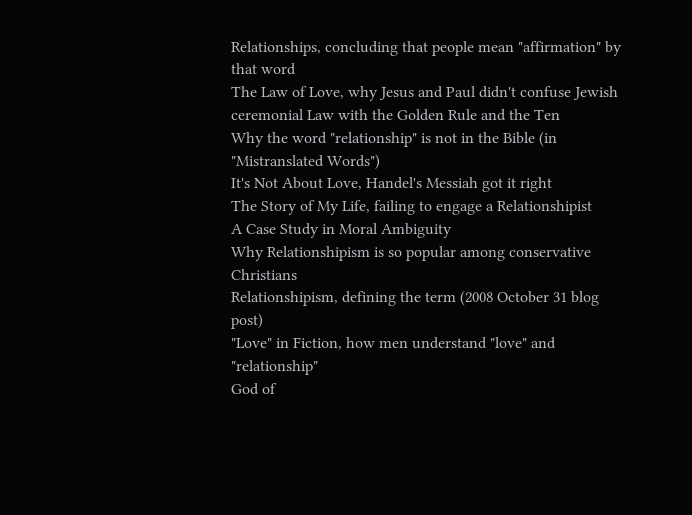Relationships, concluding that people mean "affirmation" by that word
The Law of Love, why Jesus and Paul didn't confuse Jewish ceremonial Law with the Golden Rule and the Ten
Why the word "relationship" is not in the Bible (in "Mistranslated Words")
It's Not About Love, Handel's Messiah got it right
The Story of My Life, failing to engage a Relationshipist
A Case Study in Moral Ambiguity
Why Relationshipism is so popular among conservative Christians
Relationshipism, defining the term (2008 October 31 blog post)
"Love" in Fiction, how men understand "love" and "relationship"
God of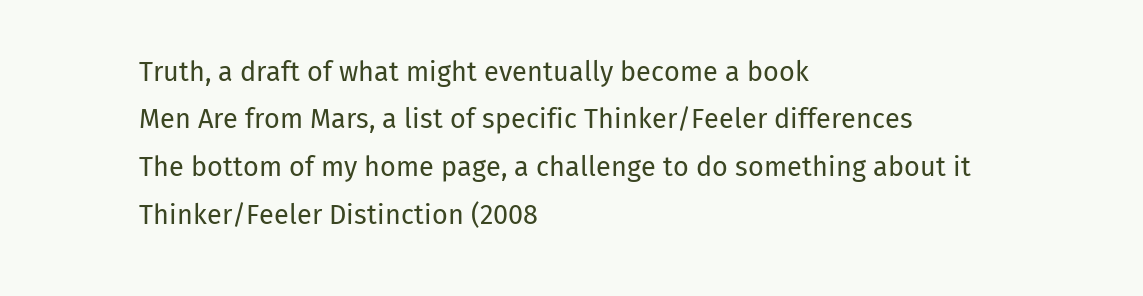Truth, a draft of what might eventually become a book
Men Are from Mars, a list of specific Thinker/Feeler differences
The bottom of my home page, a challenge to do something about it
Thinker/Feeler Distinction (2008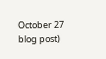October 27 blog post)